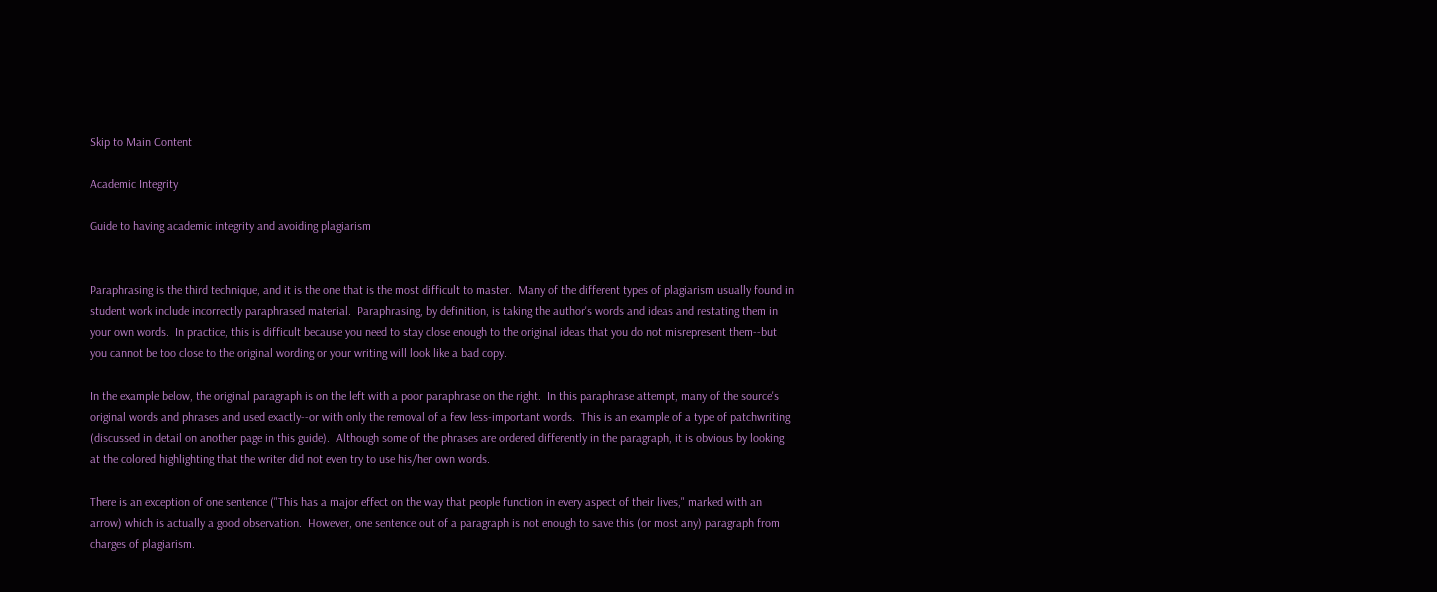Skip to Main Content

Academic Integrity

Guide to having academic integrity and avoiding plagiarism


Paraphrasing is the third technique, and it is the one that is the most difficult to master.  Many of the different types of plagiarism usually found in student work include incorrectly paraphrased material.  Paraphrasing, by definition, is taking the author's words and ideas and restating them in your own words.  In practice, this is difficult because you need to stay close enough to the original ideas that you do not misrepresent them--but you cannot be too close to the original wording or your writing will look like a bad copy.

In the example below, the original paragraph is on the left with a poor paraphrase on the right.  In this paraphrase attempt, many of the source's original words and phrases and used exactly--or with only the removal of a few less-important words.  This is an example of a type of patchwriting (discussed in detail on another page in this guide).  Although some of the phrases are ordered differently in the paragraph, it is obvious by looking at the colored highlighting that the writer did not even try to use his/her own words.

There is an exception of one sentence ("This has a major effect on the way that people function in every aspect of their lives," marked with an arrow) which is actually a good observation.  However, one sentence out of a paragraph is not enough to save this (or most any) paragraph from charges of plagiarism.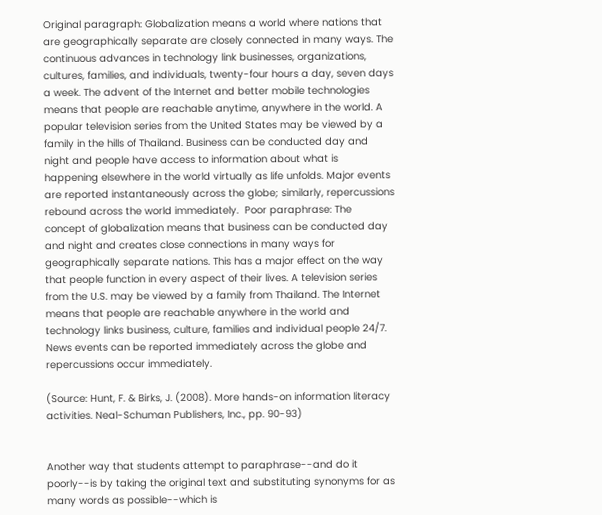Original paragraph: Globalization means a world where nations that are geographically separate are closely connected in many ways. The continuous advances in technology link businesses, organizations, cultures, families, and individuals, twenty-four hours a day, seven days a week. The advent of the Internet and better mobile technologies means that people are reachable anytime, anywhere in the world. A popular television series from the United States may be viewed by a family in the hills of Thailand. Business can be conducted day and night and people have access to information about what is happening elsewhere in the world virtually as life unfolds. Major events are reported instantaneously across the globe; similarly, repercussions rebound across the world immediately.  Poor paraphrase: The concept of globalization means that business can be conducted day and night and creates close connections in many ways for geographically separate nations. This has a major effect on the way that people function in every aspect of their lives. A television series from the U.S. may be viewed by a family from Thailand. The Internet means that people are reachable anywhere in the world and technology links business, culture, families and individual people 24/7. News events can be reported immediately across the globe and repercussions occur immediately.

(Source: Hunt, F. & Birks, J. (2008). More hands-on information literacy activities. Neal-Schuman Publishers, Inc., pp. 90-93)


Another way that students attempt to paraphrase--and do it poorly--is by taking the original text and substituting synonyms for as many words as possible--which is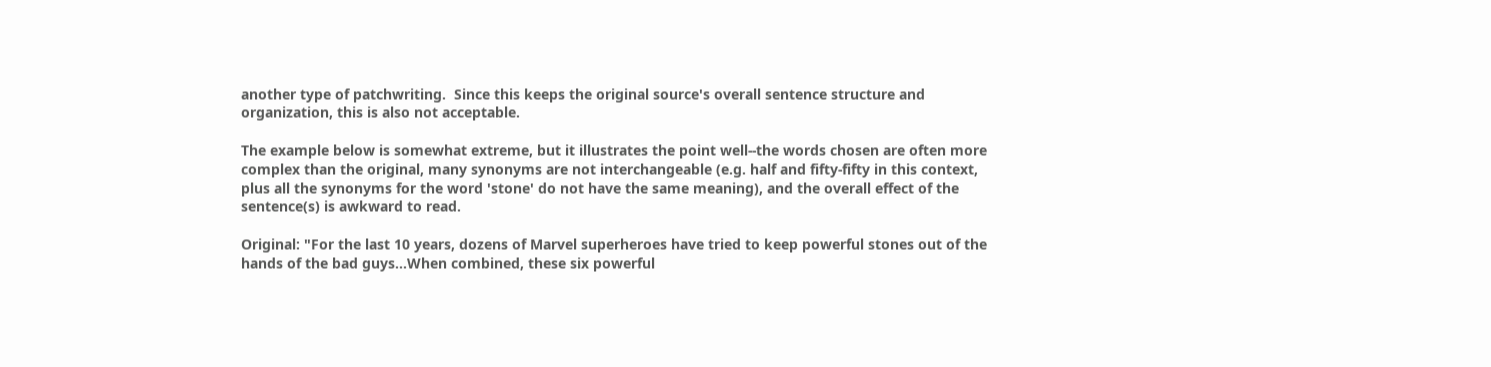another type of patchwriting.  Since this keeps the original source's overall sentence structure and organization, this is also not acceptable.

The example below is somewhat extreme, but it illustrates the point well--the words chosen are often more complex than the original, many synonyms are not interchangeable (e.g. half and fifty-fifty in this context, plus all the synonyms for the word 'stone' do not have the same meaning), and the overall effect of the sentence(s) is awkward to read.

Original: "For the last 10 years, dozens of Marvel superheroes have tried to keep powerful stones out of the hands of the bad guys...When combined, these six powerful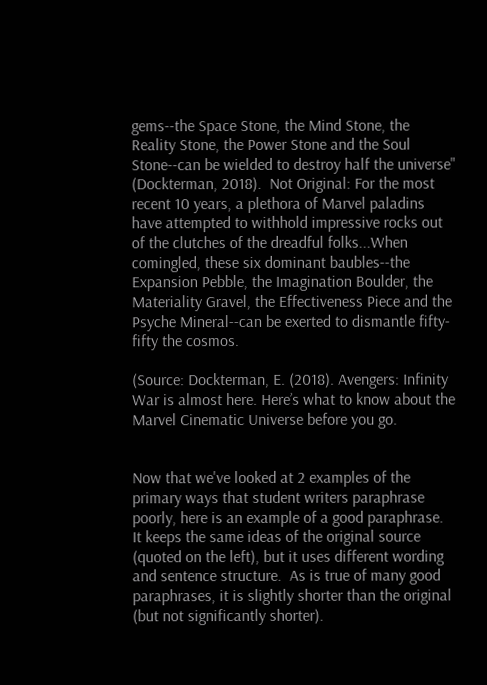gems--the Space Stone, the Mind Stone, the Reality Stone, the Power Stone and the Soul Stone--can be wielded to destroy half the universe" (Dockterman, 2018).  Not Original: For the most recent 10 years, a plethora of Marvel paladins have attempted to withhold impressive rocks out of the clutches of the dreadful folks...When comingled, these six dominant baubles--the Expansion Pebble, the Imagination Boulder, the Materiality Gravel, the Effectiveness Piece and the Psyche Mineral--can be exerted to dismantle fifty-fifty the cosmos.

(Source: Dockterman, E. (2018). Avengers: Infinity War is almost here. Here’s what to know about the Marvel Cinematic Universe before you go.


Now that we've looked at 2 examples of the primary ways that student writers paraphrase poorly, here is an example of a good paraphrase.  It keeps the same ideas of the original source (quoted on the left), but it uses different wording and sentence structure.  As is true of many good paraphrases, it is slightly shorter than the original (but not significantly shorter).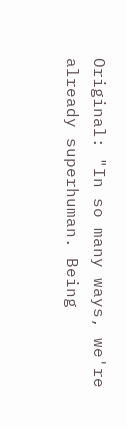Original: "In so many ways, we're already superhuman. Being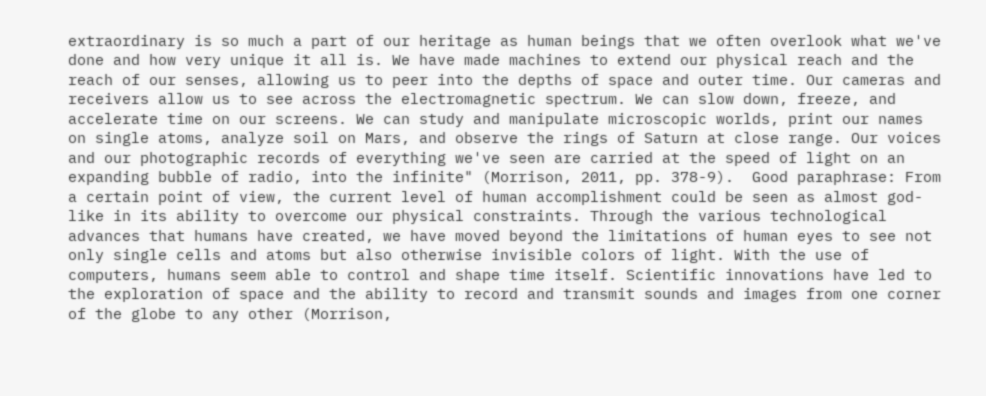extraordinary is so much a part of our heritage as human beings that we often overlook what we've done and how very unique it all is. We have made machines to extend our physical reach and the reach of our senses, allowing us to peer into the depths of space and outer time. Our cameras and receivers allow us to see across the electromagnetic spectrum. We can slow down, freeze, and accelerate time on our screens. We can study and manipulate microscopic worlds, print our names on single atoms, analyze soil on Mars, and observe the rings of Saturn at close range. Our voices and our photographic records of everything we've seen are carried at the speed of light on an expanding bubble of radio, into the infinite" (Morrison, 2011, pp. 378-9).  Good paraphrase: From a certain point of view, the current level of human accomplishment could be seen as almost god-like in its ability to overcome our physical constraints. Through the various technological advances that humans have created, we have moved beyond the limitations of human eyes to see not only single cells and atoms but also otherwise invisible colors of light. With the use of computers, humans seem able to control and shape time itself. Scientific innovations have led to the exploration of space and the ability to record and transmit sounds and images from one corner of the globe to any other (Morrison,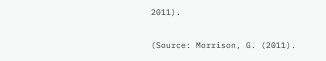2011).

(Source: Morrison, G. (2011).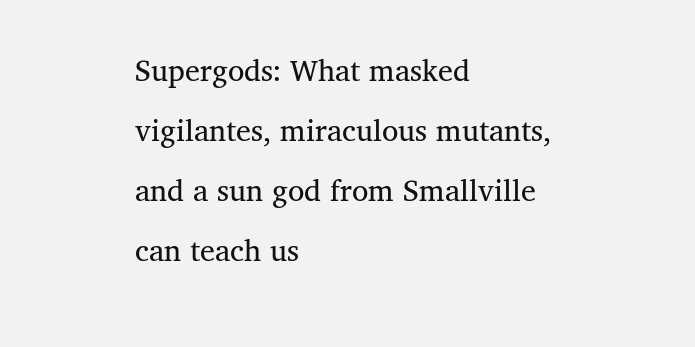Supergods: What masked vigilantes, miraculous mutants, and a sun god from Smallville can teach us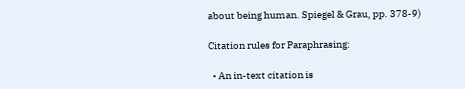about being human. Spiegel & Grau, pp. 378-9)

Citation rules for Paraphrasing:

  • An in-text citation is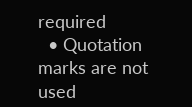required
  • Quotation marks are not used